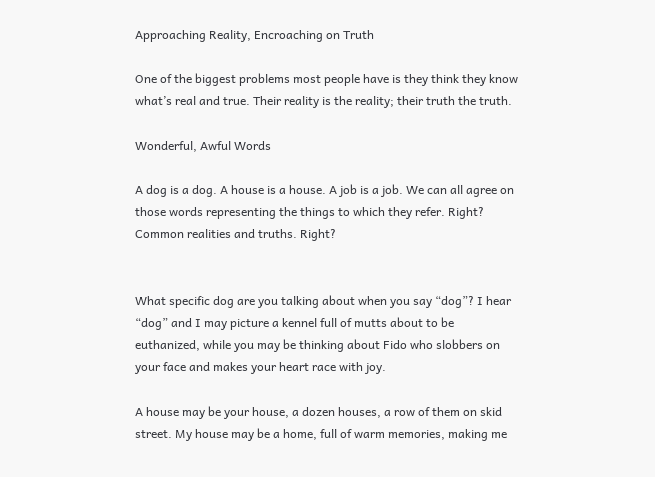Approaching Reality, Encroaching on Truth

One of the biggest problems most people have is they think they know what’s real and true. Their reality is the reality; their truth the truth.

Wonderful, Awful Words

A dog is a dog. A house is a house. A job is a job. We can all agree on those words representing the things to which they refer. Right? Common realities and truths. Right?


What specific dog are you talking about when you say “dog”? I hear “dog” and I may picture a kennel full of mutts about to be euthanized, while you may be thinking about Fido who slobbers on your face and makes your heart race with joy.

A house may be your house, a dozen houses, a row of them on skid street. My house may be a home, full of warm memories, making me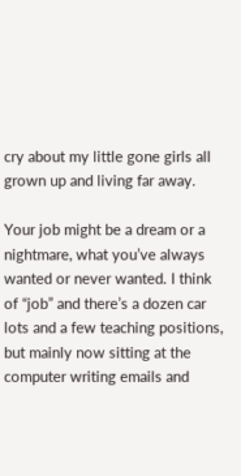cry about my little gone girls all grown up and living far away.

Your job might be a dream or a nightmare, what you’ve always wanted or never wanted. I think of “job” and there’s a dozen car lots and a few teaching positions, but mainly now sitting at the computer writing emails and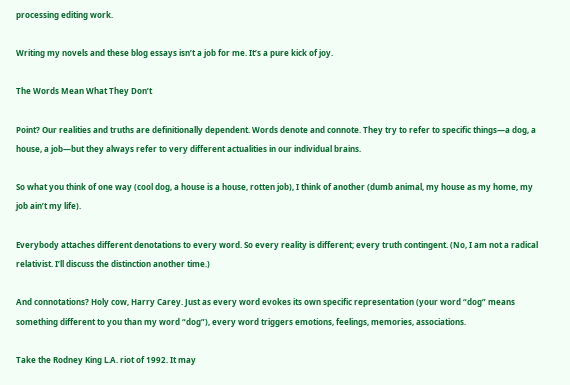processing editing work.

Writing my novels and these blog essays isn’t a job for me. It’s a pure kick of joy.

The Words Mean What They Don’t

Point? Our realities and truths are definitionally dependent. Words denote and connote. They try to refer to specific things—a dog, a house, a job—but they always refer to very different actualities in our individual brains.

So what you think of one way (cool dog, a house is a house, rotten job), I think of another (dumb animal, my house as my home, my job ain’t my life).

Everybody attaches different denotations to every word. So every reality is different; every truth contingent. (No, I am not a radical relativist. I’ll discuss the distinction another time.)

And connotations? Holy cow, Harry Carey. Just as every word evokes its own specific representation (your word “dog” means something different to you than my word “dog”), every word triggers emotions, feelings, memories, associations.

Take the Rodney King L.A. riot of 1992. It may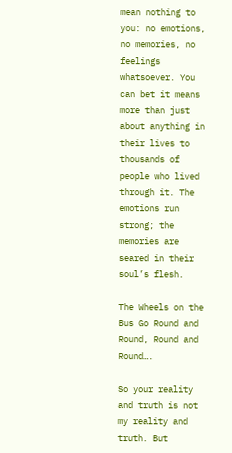mean nothing to you: no emotions, no memories, no feelings whatsoever. You can bet it means more than just about anything in their lives to thousands of people who lived through it. The emotions run strong; the memories are seared in their soul’s flesh.

The Wheels on the Bus Go Round and Round, Round and Round….

So your reality and truth is not my reality and truth. But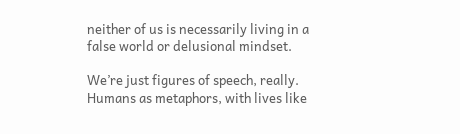neither of us is necessarily living in a false world or delusional mindset.

We’re just figures of speech, really. Humans as metaphors, with lives like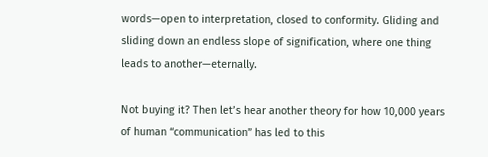words—open to interpretation, closed to conformity. Gliding and sliding down an endless slope of signification, where one thing leads to another—eternally.

Not buying it? Then let’s hear another theory for how 10,000 years of human “communication” has led to this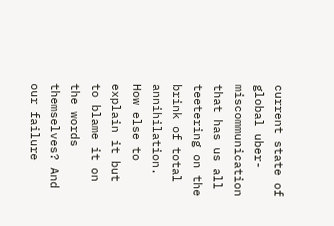current state of global uber-miscommunication that has us all teetering on the brink of total annihilation.  How else to explain it but to blame it on the words themselves? And our failure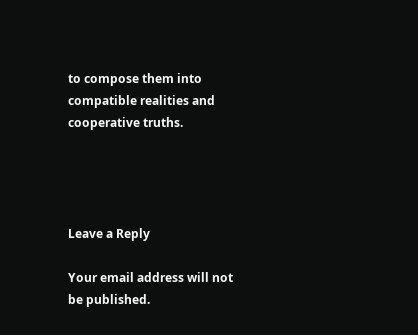to compose them into compatible realities and cooperative truths.




Leave a Reply

Your email address will not be published.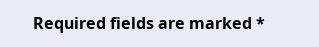Required fields are marked *